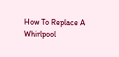How To Replace A Whirlpool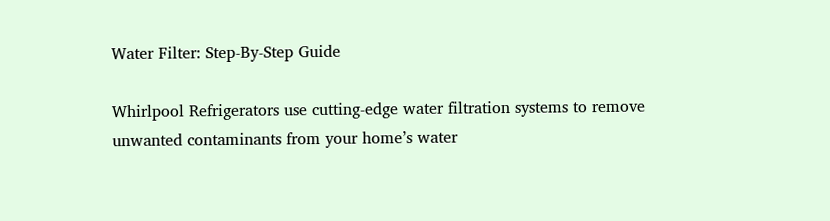Water Filter: Step-By-Step Guide

Whirlpool Refrigerators use cutting-edge water filtration systems to remove unwanted contaminants from your home’s water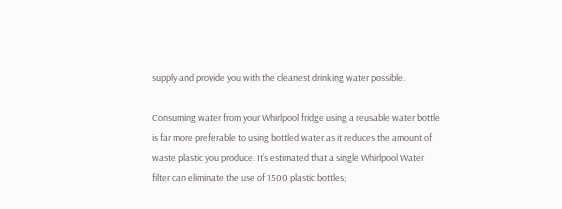supply and provide you with the cleanest drinking water possible.

Consuming water from your Whirlpool fridge using a reusable water bottle is far more preferable to using bottled water as it reduces the amount of waste plastic you produce. It’s estimated that a single Whirlpool Water filter can eliminate the use of 1500 plastic bottles;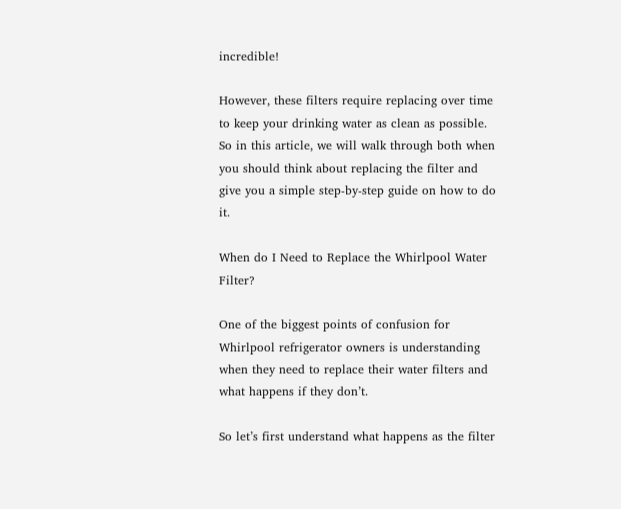incredible!

However, these filters require replacing over time to keep your drinking water as clean as possible. So in this article, we will walk through both when you should think about replacing the filter and give you a simple step-by-step guide on how to do it.

When do I Need to Replace the Whirlpool Water Filter?

One of the biggest points of confusion for Whirlpool refrigerator owners is understanding when they need to replace their water filters and what happens if they don’t.

So let’s first understand what happens as the filter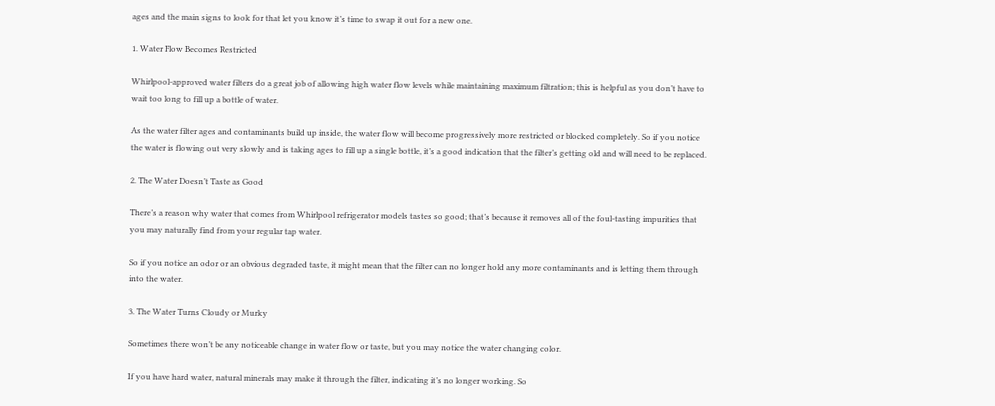ages and the main signs to look for that let you know it’s time to swap it out for a new one.

1. Water Flow Becomes Restricted

Whirlpool-approved water filters do a great job of allowing high water flow levels while maintaining maximum filtration; this is helpful as you don’t have to wait too long to fill up a bottle of water.

As the water filter ages and contaminants build up inside, the water flow will become progressively more restricted or blocked completely. So if you notice the water is flowing out very slowly and is taking ages to fill up a single bottle, it’s a good indication that the filter’s getting old and will need to be replaced.

2. The Water Doesn’t Taste as Good

There’s a reason why water that comes from Whirlpool refrigerator models tastes so good; that’s because it removes all of the foul-tasting impurities that you may naturally find from your regular tap water.

So if you notice an odor or an obvious degraded taste, it might mean that the filter can no longer hold any more contaminants and is letting them through into the water.

3. The Water Turns Cloudy or Murky

Sometimes there won’t be any noticeable change in water flow or taste, but you may notice the water changing color.

If you have hard water, natural minerals may make it through the filter, indicating it’s no longer working. So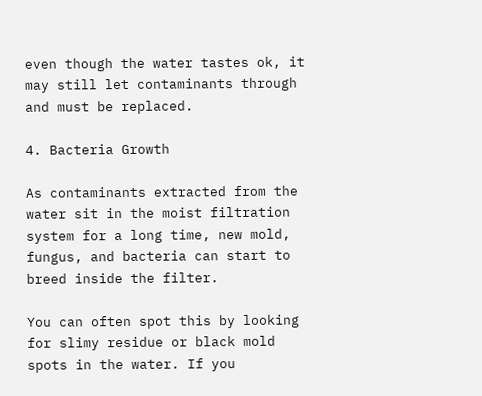even though the water tastes ok, it may still let contaminants through and must be replaced.

4. Bacteria Growth

As contaminants extracted from the water sit in the moist filtration system for a long time, new mold, fungus, and bacteria can start to breed inside the filter.

You can often spot this by looking for slimy residue or black mold spots in the water. If you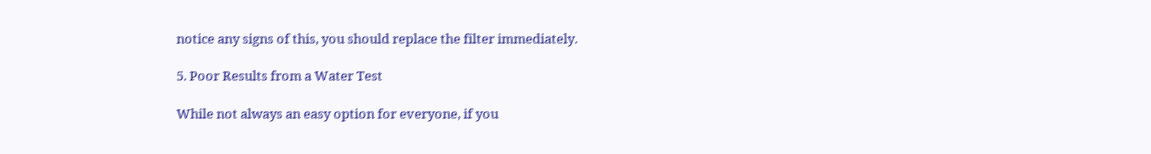notice any signs of this, you should replace the filter immediately.

5. Poor Results from a Water Test

While not always an easy option for everyone, if you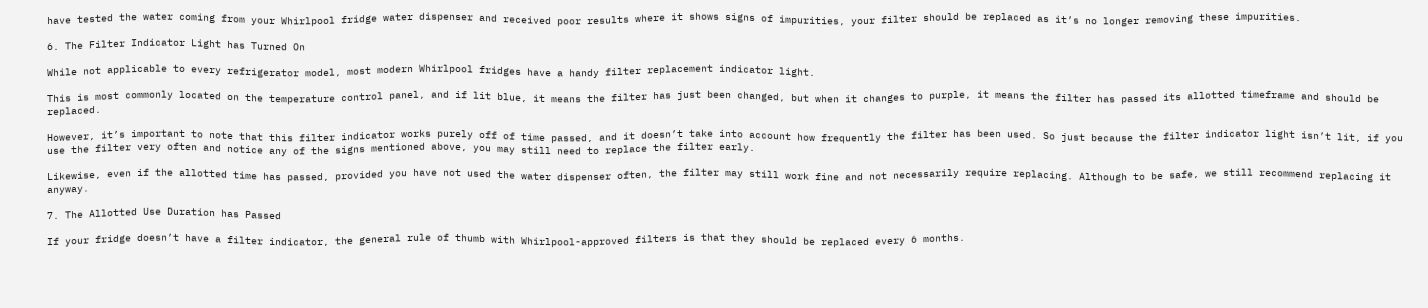have tested the water coming from your Whirlpool fridge water dispenser and received poor results where it shows signs of impurities, your filter should be replaced as it’s no longer removing these impurities.

6. The Filter Indicator Light has Turned On

While not applicable to every refrigerator model, most modern Whirlpool fridges have a handy filter replacement indicator light.

This is most commonly located on the temperature control panel, and if lit blue, it means the filter has just been changed, but when it changes to purple, it means the filter has passed its allotted timeframe and should be replaced.

However, it’s important to note that this filter indicator works purely off of time passed, and it doesn’t take into account how frequently the filter has been used. So just because the filter indicator light isn’t lit, if you use the filter very often and notice any of the signs mentioned above, you may still need to replace the filter early.

Likewise, even if the allotted time has passed, provided you have not used the water dispenser often, the filter may still work fine and not necessarily require replacing. Although to be safe, we still recommend replacing it anyway.

7. The Allotted Use Duration has Passed

If your fridge doesn’t have a filter indicator, the general rule of thumb with Whirlpool-approved filters is that they should be replaced every 6 months.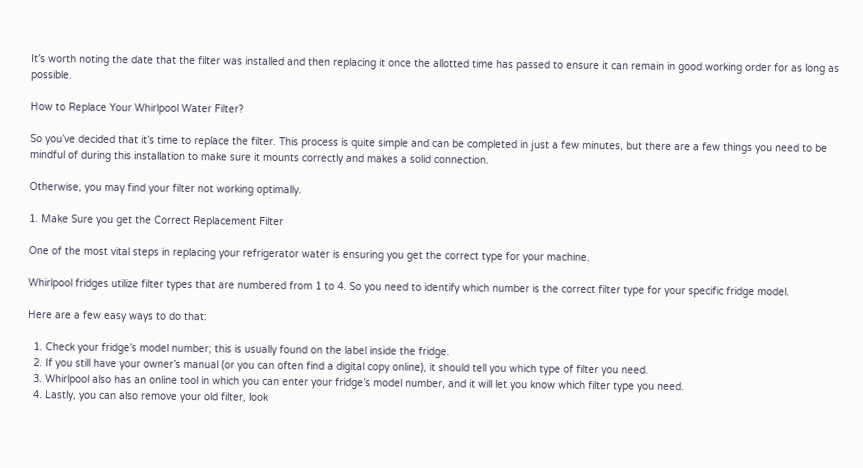It’s worth noting the date that the filter was installed and then replacing it once the allotted time has passed to ensure it can remain in good working order for as long as possible.

How to Replace Your Whirlpool Water Filter?

So you’ve decided that it’s time to replace the filter. This process is quite simple and can be completed in just a few minutes, but there are a few things you need to be mindful of during this installation to make sure it mounts correctly and makes a solid connection.

Otherwise, you may find your filter not working optimally.

1. Make Sure you get the Correct Replacement Filter

One of the most vital steps in replacing your refrigerator water is ensuring you get the correct type for your machine.

Whirlpool fridges utilize filter types that are numbered from 1 to 4. So you need to identify which number is the correct filter type for your specific fridge model.

Here are a few easy ways to do that:

  1. Check your fridge’s model number; this is usually found on the label inside the fridge.
  2. If you still have your owner’s manual (or you can often find a digital copy online), it should tell you which type of filter you need.
  3. Whirlpool also has an online tool in which you can enter your fridge’s model number, and it will let you know which filter type you need.
  4. Lastly, you can also remove your old filter, look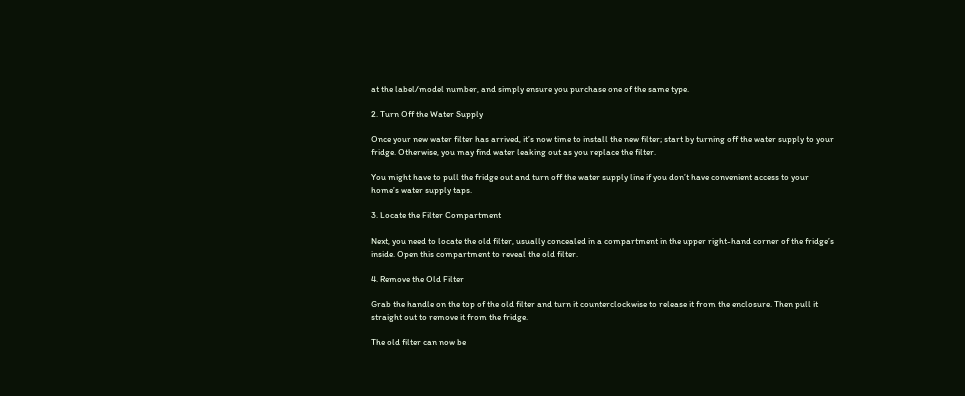at the label/model number, and simply ensure you purchase one of the same type.

2. Turn Off the Water Supply

Once your new water filter has arrived, it’s now time to install the new filter; start by turning off the water supply to your fridge. Otherwise, you may find water leaking out as you replace the filter.

You might have to pull the fridge out and turn off the water supply line if you don’t have convenient access to your home’s water supply taps.

3. Locate the Filter Compartment

Next, you need to locate the old filter, usually concealed in a compartment in the upper right-hand corner of the fridge’s inside. Open this compartment to reveal the old filter.

4. Remove the Old Filter

Grab the handle on the top of the old filter and turn it counterclockwise to release it from the enclosure. Then pull it straight out to remove it from the fridge.

The old filter can now be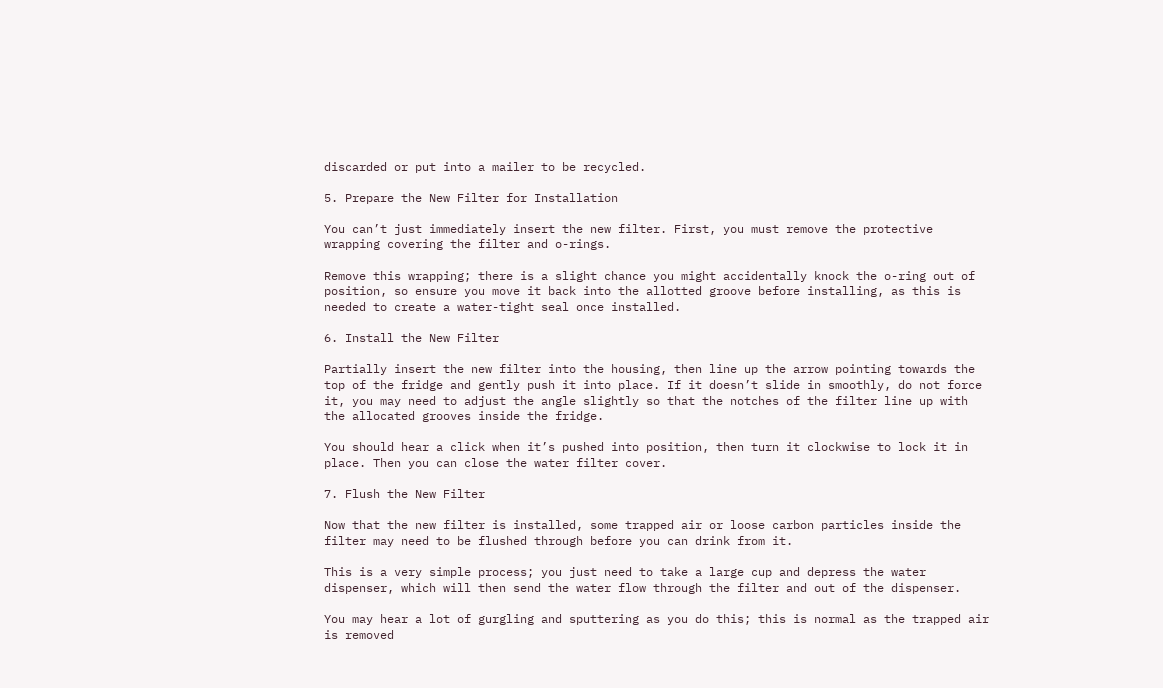discarded or put into a mailer to be recycled.

5. Prepare the New Filter for Installation

You can’t just immediately insert the new filter. First, you must remove the protective wrapping covering the filter and o-rings.

Remove this wrapping; there is a slight chance you might accidentally knock the o-ring out of position, so ensure you move it back into the allotted groove before installing, as this is needed to create a water-tight seal once installed.

6. Install the New Filter

Partially insert the new filter into the housing, then line up the arrow pointing towards the top of the fridge and gently push it into place. If it doesn’t slide in smoothly, do not force it, you may need to adjust the angle slightly so that the notches of the filter line up with the allocated grooves inside the fridge.

You should hear a click when it’s pushed into position, then turn it clockwise to lock it in place. Then you can close the water filter cover.

7. Flush the New Filter

Now that the new filter is installed, some trapped air or loose carbon particles inside the filter may need to be flushed through before you can drink from it.

This is a very simple process; you just need to take a large cup and depress the water dispenser, which will then send the water flow through the filter and out of the dispenser.

You may hear a lot of gurgling and sputtering as you do this; this is normal as the trapped air is removed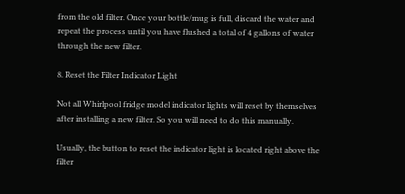from the old filter. Once your bottle/mug is full, discard the water and repeat the process until you have flushed a total of 4 gallons of water through the new filter.

8. Reset the Filter Indicator Light

Not all Whirlpool fridge model indicator lights will reset by themselves after installing a new filter. So you will need to do this manually.

Usually, the button to reset the indicator light is located right above the filter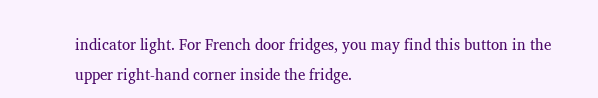indicator light. For French door fridges, you may find this button in the upper right-hand corner inside the fridge.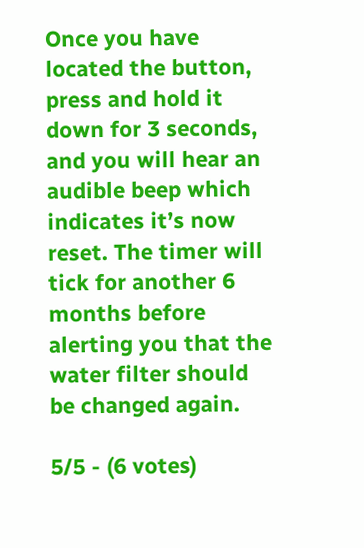Once you have located the button, press and hold it down for 3 seconds, and you will hear an audible beep which indicates it’s now reset. The timer will tick for another 6 months before alerting you that the water filter should be changed again.

5/5 - (6 votes)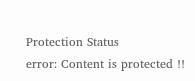Protection Status
error: Content is protected !!